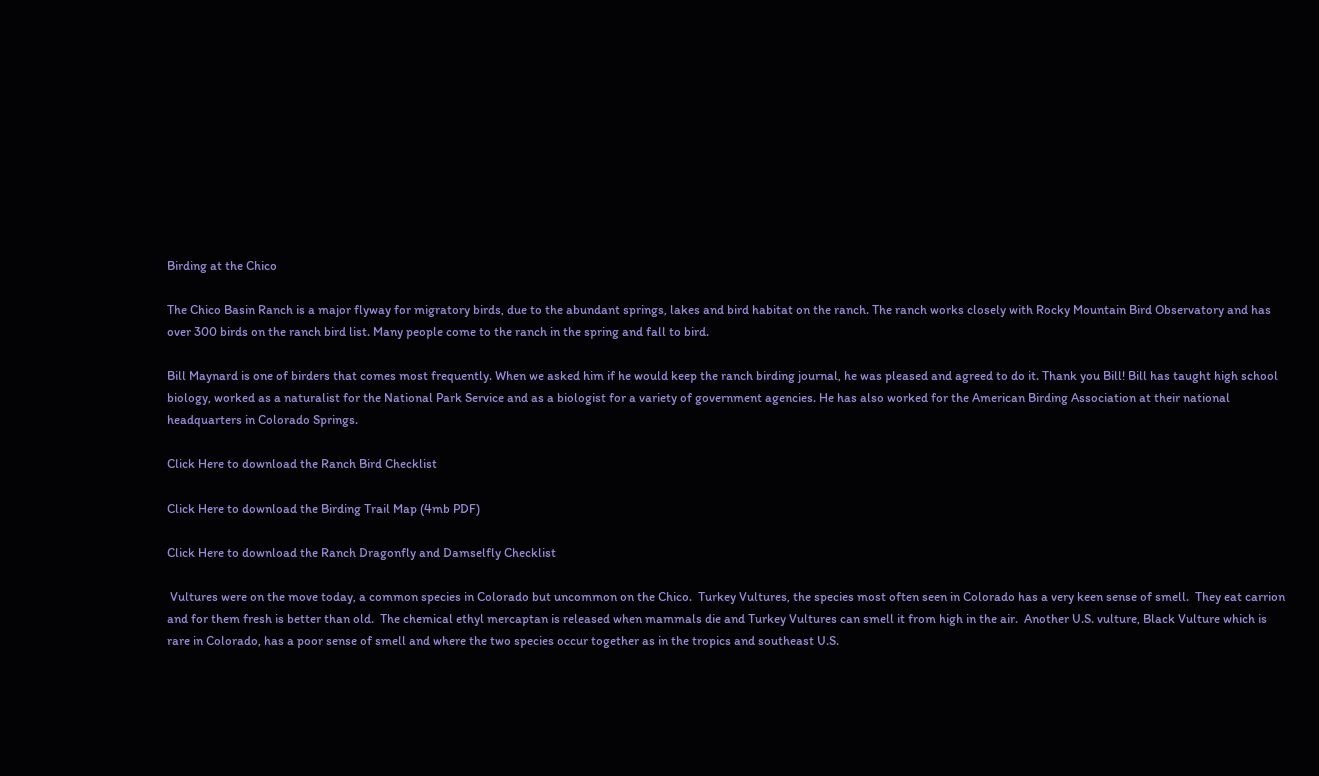Birding at the Chico

The Chico Basin Ranch is a major flyway for migratory birds, due to the abundant springs, lakes and bird habitat on the ranch. The ranch works closely with Rocky Mountain Bird Observatory and has over 300 birds on the ranch bird list. Many people come to the ranch in the spring and fall to bird.

Bill Maynard is one of birders that comes most frequently. When we asked him if he would keep the ranch birding journal, he was pleased and agreed to do it. Thank you Bill! Bill has taught high school biology, worked as a naturalist for the National Park Service and as a biologist for a variety of government agencies. He has also worked for the American Birding Association at their national headquarters in Colorado Springs.

Click Here to download the Ranch Bird Checklist

Click Here to download the Birding Trail Map (4mb PDF)

Click Here to download the Ranch Dragonfly and Damselfly Checklist

 Vultures were on the move today, a common species in Colorado but uncommon on the Chico.  Turkey Vultures, the species most often seen in Colorado has a very keen sense of smell.  They eat carrion and for them fresh is better than old.  The chemical ethyl mercaptan is released when mammals die and Turkey Vultures can smell it from high in the air.  Another U.S. vulture, Black Vulture which is rare in Colorado, has a poor sense of smell and where the two species occur together as in the tropics and southeast U.S.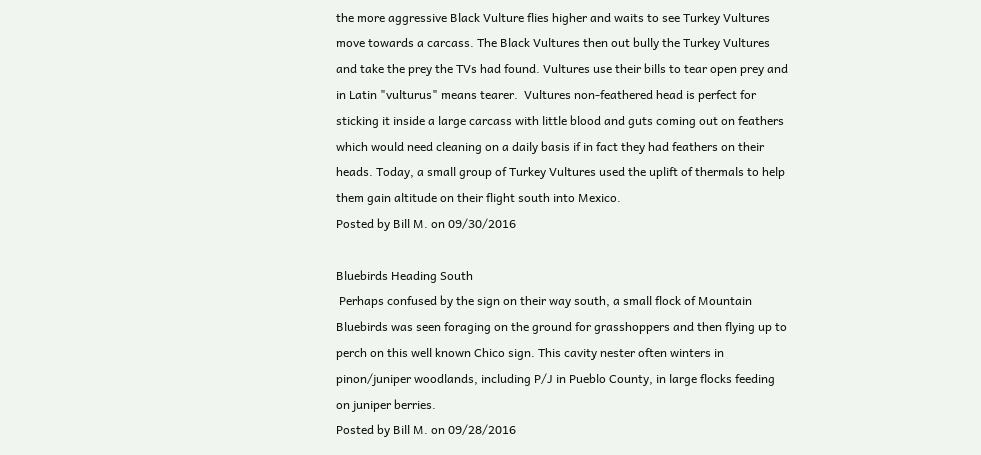the more aggressive Black Vulture flies higher and waits to see Turkey Vultures move towards a carcass. The Black Vultures then out bully the Turkey Vultures and take the prey the TVs had found. Vultures use their bills to tear open prey and in Latin "vulturus" means tearer.  Vultures non-feathered head is perfect for sticking it inside a large carcass with little blood and guts coming out on feathers which would need cleaning on a daily basis if in fact they had feathers on their heads. Today, a small group of Turkey Vultures used the uplift of thermals to help them gain altitude on their flight south into Mexico.
Posted by Bill M. on 09/30/2016

Bluebirds Heading South
 Perhaps confused by the sign on their way south, a small flock of Mountain Bluebirds was seen foraging on the ground for grasshoppers and then flying up to perch on this well known Chico sign. This cavity nester often winters in pinon/juniper woodlands, including P/J in Pueblo County, in large flocks feeding on juniper berries.
Posted by Bill M. on 09/28/2016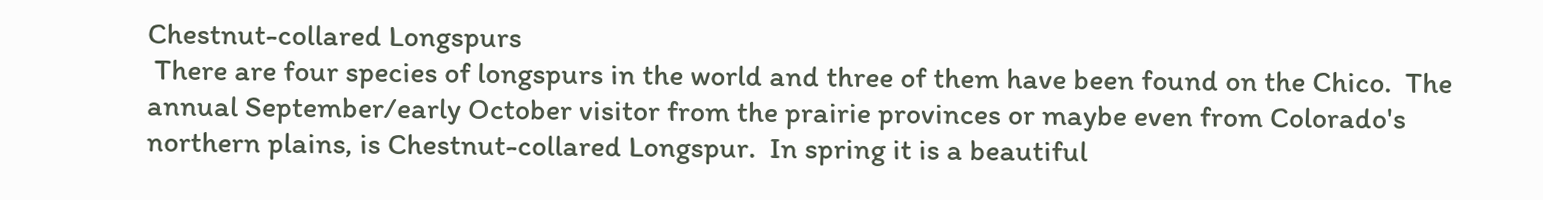Chestnut-collared Longspurs
 There are four species of longspurs in the world and three of them have been found on the Chico.  The annual September/early October visitor from the prairie provinces or maybe even from Colorado's northern plains, is Chestnut-collared Longspur.  In spring it is a beautiful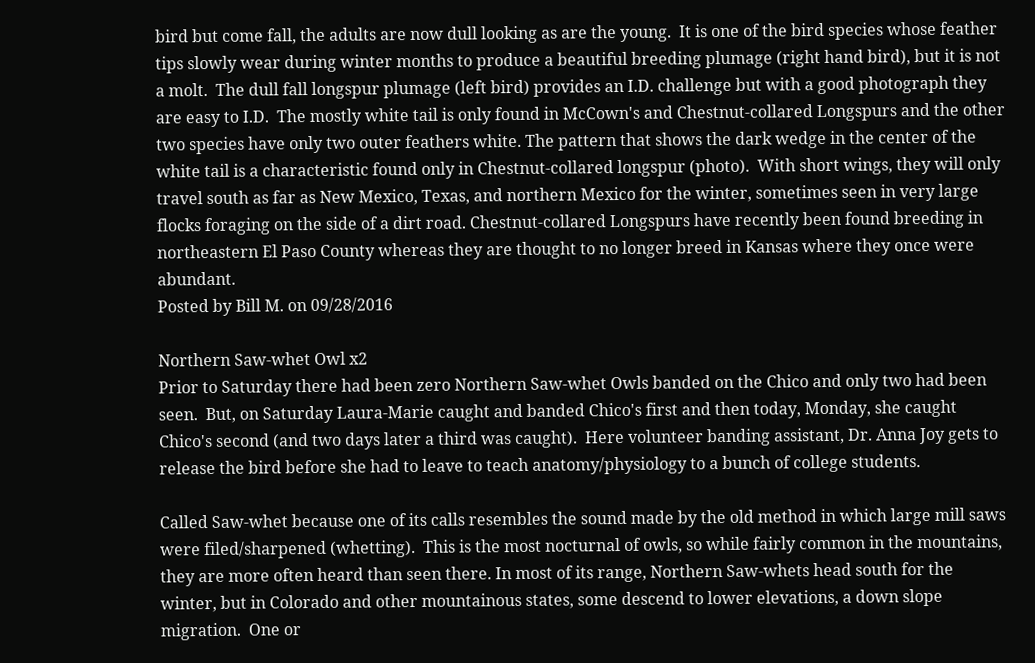bird but come fall, the adults are now dull looking as are the young.  It is one of the bird species whose feather tips slowly wear during winter months to produce a beautiful breeding plumage (right hand bird), but it is not a molt.  The dull fall longspur plumage (left bird) provides an I.D. challenge but with a good photograph they are easy to I.D.  The mostly white tail is only found in McCown's and Chestnut-collared Longspurs and the other two species have only two outer feathers white. The pattern that shows the dark wedge in the center of the white tail is a characteristic found only in Chestnut-collared longspur (photo).  With short wings, they will only travel south as far as New Mexico, Texas, and northern Mexico for the winter, sometimes seen in very large flocks foraging on the side of a dirt road. Chestnut-collared Longspurs have recently been found breeding in northeastern El Paso County whereas they are thought to no longer breed in Kansas where they once were abundant.
Posted by Bill M. on 09/28/2016

Northern Saw-whet Owl x2
Prior to Saturday there had been zero Northern Saw-whet Owls banded on the Chico and only two had been seen.  But, on Saturday Laura-Marie caught and banded Chico's first and then today, Monday, she caught Chico's second (and two days later a third was caught).  Here volunteer banding assistant, Dr. Anna Joy gets to release the bird before she had to leave to teach anatomy/physiology to a bunch of college students.

Called Saw-whet because one of its calls resembles the sound made by the old method in which large mill saws were filed/sharpened (whetting).  This is the most nocturnal of owls, so while fairly common in the mountains, they are more often heard than seen there. In most of its range, Northern Saw-whets head south for the winter, but in Colorado and other mountainous states, some descend to lower elevations, a down slope migration.  One or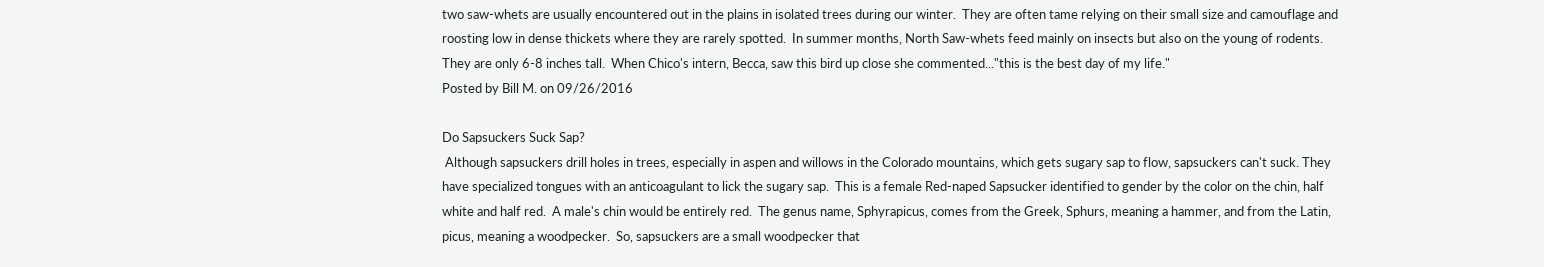two saw-whets are usually encountered out in the plains in isolated trees during our winter.  They are often tame relying on their small size and camouflage and roosting low in dense thickets where they are rarely spotted.  In summer months, North Saw-whets feed mainly on insects but also on the young of rodents.  They are only 6-8 inches tall.  When Chico's intern, Becca, saw this bird up close she commented..."this is the best day of my life."
Posted by Bill M. on 09/26/2016

Do Sapsuckers Suck Sap?
 Although sapsuckers drill holes in trees, especially in aspen and willows in the Colorado mountains, which gets sugary sap to flow, sapsuckers can't suck. They have specialized tongues with an anticoagulant to lick the sugary sap.  This is a female Red-naped Sapsucker identified to gender by the color on the chin, half white and half red.  A male's chin would be entirely red.  The genus name, Sphyrapicus, comes from the Greek, Sphurs, meaning a hammer, and from the Latin, picus, meaning a woodpecker.  So, sapsuckers are a small woodpecker that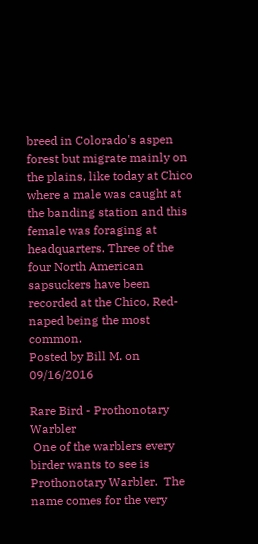breed in Colorado's aspen forest but migrate mainly on the plains, like today at Chico where a male was caught at the banding station and this female was foraging at headquarters. Three of the four North American sapsuckers have been recorded at the Chico, Red-naped being the most common.
Posted by Bill M. on 09/16/2016

Rare Bird - Prothonotary Warbler
 One of the warblers every birder wants to see is Prothonotary Warbler.  The name comes for the very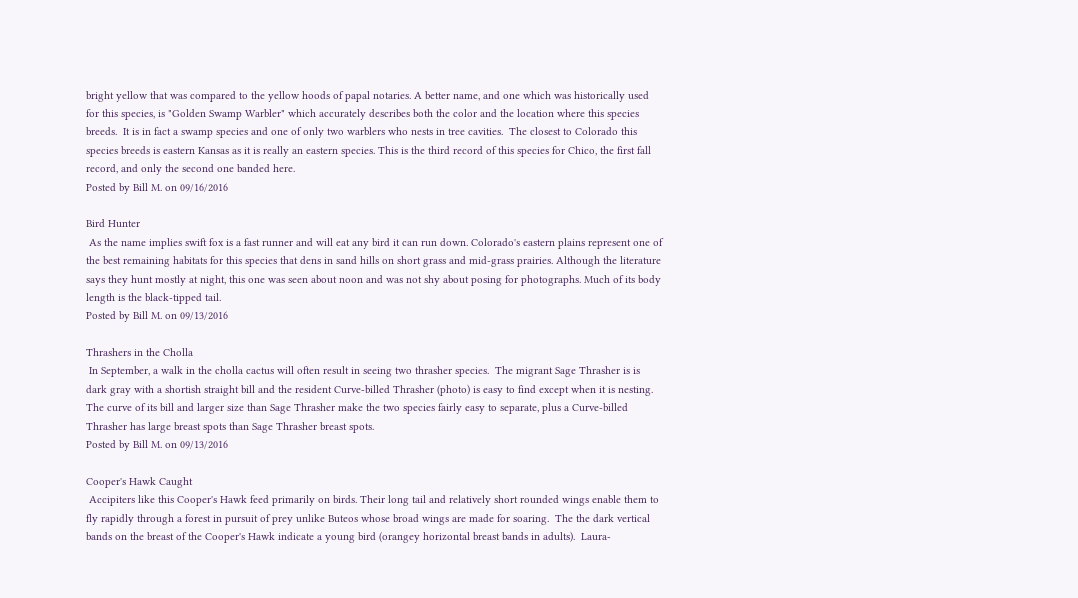bright yellow that was compared to the yellow hoods of papal notaries. A better name, and one which was historically used for this species, is "Golden Swamp Warbler" which accurately describes both the color and the location where this species breeds.  It is in fact a swamp species and one of only two warblers who nests in tree cavities.  The closest to Colorado this species breeds is eastern Kansas as it is really an eastern species. This is the third record of this species for Chico, the first fall record, and only the second one banded here.
Posted by Bill M. on 09/16/2016

Bird Hunter
 As the name implies swift fox is a fast runner and will eat any bird it can run down. Colorado's eastern plains represent one of the best remaining habitats for this species that dens in sand hills on short grass and mid-grass prairies. Although the literature says they hunt mostly at night, this one was seen about noon and was not shy about posing for photographs. Much of its body length is the black-tipped tail.
Posted by Bill M. on 09/13/2016

Thrashers in the Cholla
 In September, a walk in the cholla cactus will often result in seeing two thrasher species.  The migrant Sage Thrasher is is dark gray with a shortish straight bill and the resident Curve-billed Thrasher (photo) is easy to find except when it is nesting.  The curve of its bill and larger size than Sage Thrasher make the two species fairly easy to separate, plus a Curve-billed Thrasher has large breast spots than Sage Thrasher breast spots.
Posted by Bill M. on 09/13/2016

Cooper's Hawk Caught
 Accipiters like this Cooper's Hawk feed primarily on birds. Their long tail and relatively short rounded wings enable them to fly rapidly through a forest in pursuit of prey unlike Buteos whose broad wings are made for soaring.  The the dark vertical bands on the breast of the Cooper's Hawk indicate a young bird (orangey horizontal breast bands in adults).  Laura-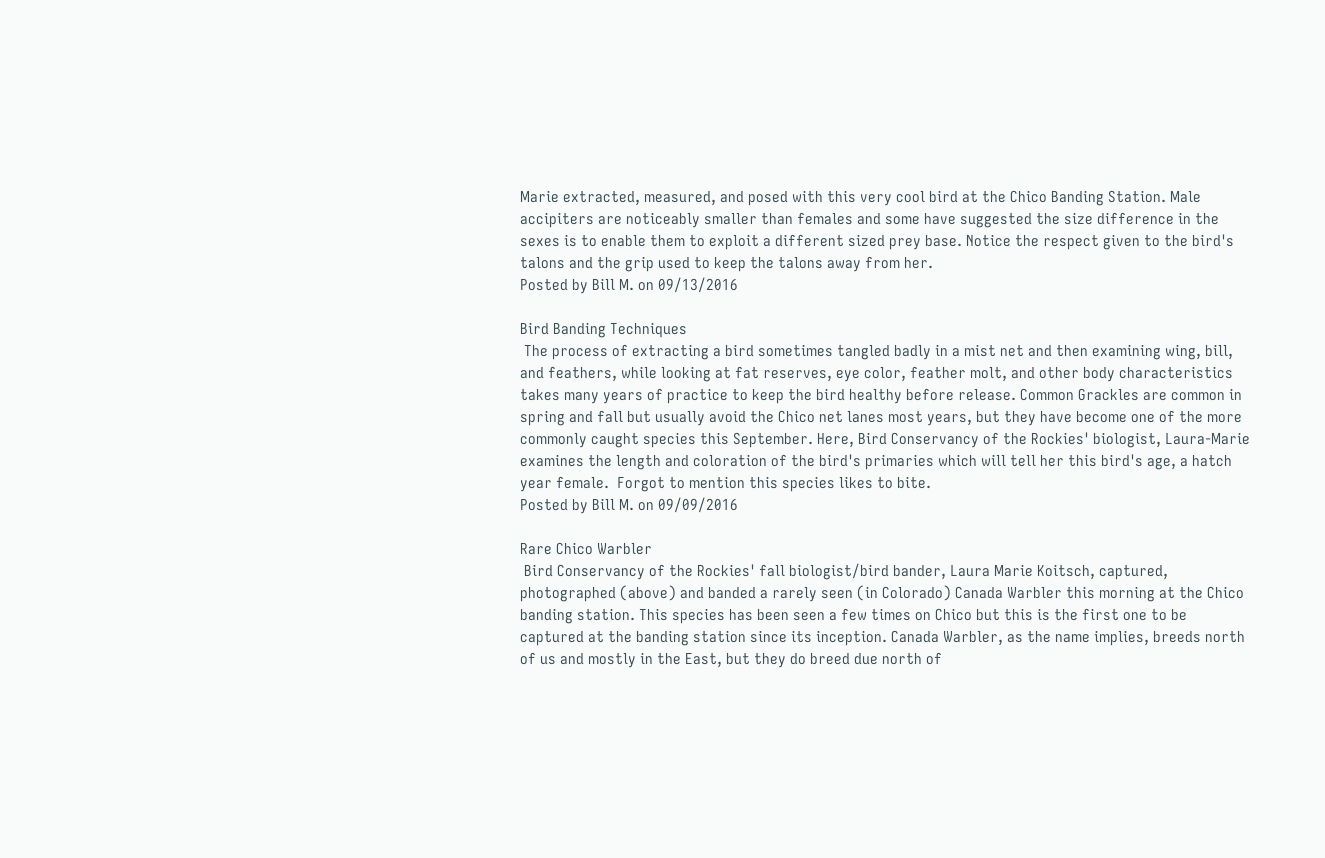Marie extracted, measured, and posed with this very cool bird at the Chico Banding Station. Male accipiters are noticeably smaller than females and some have suggested the size difference in the sexes is to enable them to exploit a different sized prey base. Notice the respect given to the bird's talons and the grip used to keep the talons away from her.
Posted by Bill M. on 09/13/2016

Bird Banding Techniques
 The process of extracting a bird sometimes tangled badly in a mist net and then examining wing, bill, and feathers, while looking at fat reserves, eye color, feather molt, and other body characteristics takes many years of practice to keep the bird healthy before release. Common Grackles are common in spring and fall but usually avoid the Chico net lanes most years, but they have become one of the more commonly caught species this September. Here, Bird Conservancy of the Rockies' biologist, Laura-Marie examines the length and coloration of the bird's primaries which will tell her this bird's age, a hatch year female.  Forgot to mention this species likes to bite.
Posted by Bill M. on 09/09/2016

Rare Chico Warbler
 Bird Conservancy of the Rockies' fall biologist/bird bander, Laura Marie Koitsch, captured, photographed (above) and banded a rarely seen (in Colorado) Canada Warbler this morning at the Chico banding station. This species has been seen a few times on Chico but this is the first one to be captured at the banding station since its inception. Canada Warbler, as the name implies, breeds north of us and mostly in the East, but they do breed due north of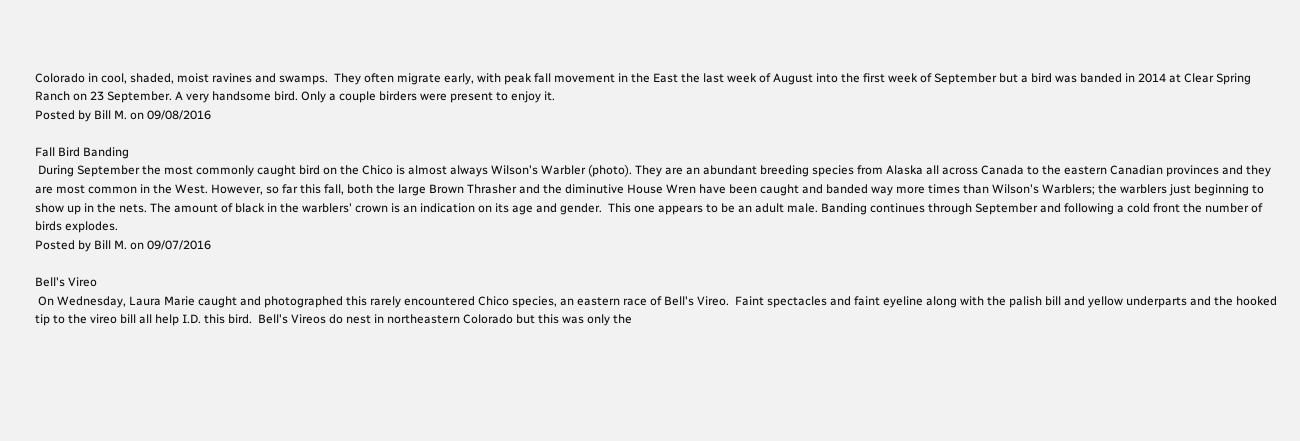Colorado in cool, shaded, moist ravines and swamps.  They often migrate early, with peak fall movement in the East the last week of August into the first week of September but a bird was banded in 2014 at Clear Spring Ranch on 23 September. A very handsome bird. Only a couple birders were present to enjoy it.
Posted by Bill M. on 09/08/2016

Fall Bird Banding
 During September the most commonly caught bird on the Chico is almost always Wilson's Warbler (photo). They are an abundant breeding species from Alaska all across Canada to the eastern Canadian provinces and they are most common in the West. However, so far this fall, both the large Brown Thrasher and the diminutive House Wren have been caught and banded way more times than Wilson's Warblers; the warblers just beginning to show up in the nets. The amount of black in the warblers' crown is an indication on its age and gender.  This one appears to be an adult male. Banding continues through September and following a cold front the number of birds explodes.
Posted by Bill M. on 09/07/2016

Bell's Vireo
 On Wednesday, Laura Marie caught and photographed this rarely encountered Chico species, an eastern race of Bell's Vireo.  Faint spectacles and faint eyeline along with the palish bill and yellow underparts and the hooked tip to the vireo bill all help I.D. this bird.  Bell's Vireos do nest in northeastern Colorado but this was only the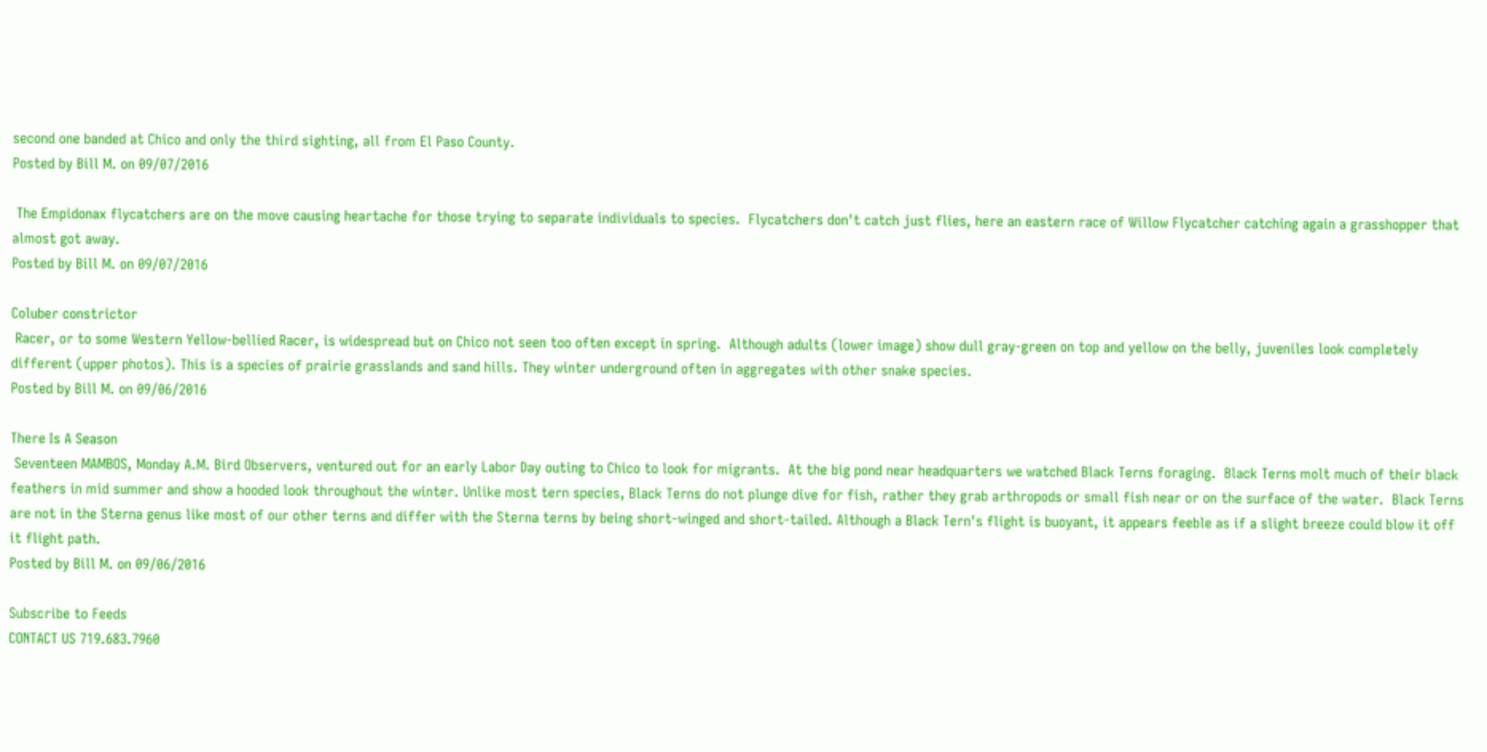second one banded at Chico and only the third sighting, all from El Paso County.
Posted by Bill M. on 09/07/2016

 The Empidonax flycatchers are on the move causing heartache for those trying to separate individuals to species.  Flycatchers don't catch just flies, here an eastern race of Willow Flycatcher catching again a grasshopper that almost got away.
Posted by Bill M. on 09/07/2016

Coluber constrictor
 Racer, or to some Western Yellow-bellied Racer, is widespread but on Chico not seen too often except in spring.  Although adults (lower image) show dull gray-green on top and yellow on the belly, juveniles look completely different (upper photos). This is a species of prairie grasslands and sand hills. They winter underground often in aggregates with other snake species.
Posted by Bill M. on 09/06/2016

There Is A Season
 Seventeen MAMBOS, Monday A.M. Bird Observers, ventured out for an early Labor Day outing to Chico to look for migrants.  At the big pond near headquarters we watched Black Terns foraging.  Black Terns molt much of their black feathers in mid summer and show a hooded look throughout the winter. Unlike most tern species, Black Terns do not plunge dive for fish, rather they grab arthropods or small fish near or on the surface of the water.  Black Terns are not in the Sterna genus like most of our other terns and differ with the Sterna terns by being short-winged and short-tailed. Although a Black Tern's flight is buoyant, it appears feeble as if a slight breeze could blow it off it flight path.
Posted by Bill M. on 09/06/2016

Subscribe to Feeds
CONTACT US 719.683.7960